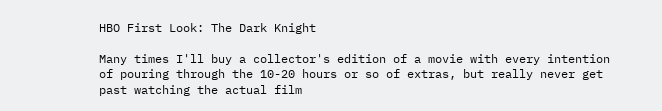HBO First Look: The Dark Knight

Many times I'll buy a collector's edition of a movie with every intention of pouring through the 10-20 hours or so of extras, but really never get past watching the actual film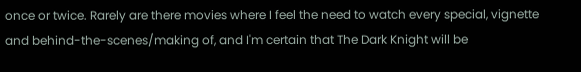once or twice. Rarely are there movies where I feel the need to watch every special, vignette and behind-the-scenes/making of, and I'm certain that The Dark Knight will be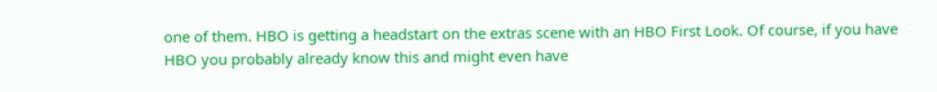one of them. HBO is getting a headstart on the extras scene with an HBO First Look. Of course, if you have HBO you probably already know this and might even have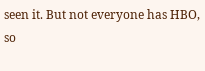seen it. But not everyone has HBO, so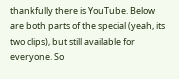thankfully there is YouTube. Below are both parts of the special (yeah, its two clips), but still available for everyone. So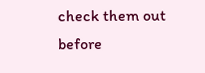check them out before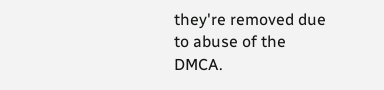they're removed due to abuse of the DMCA.